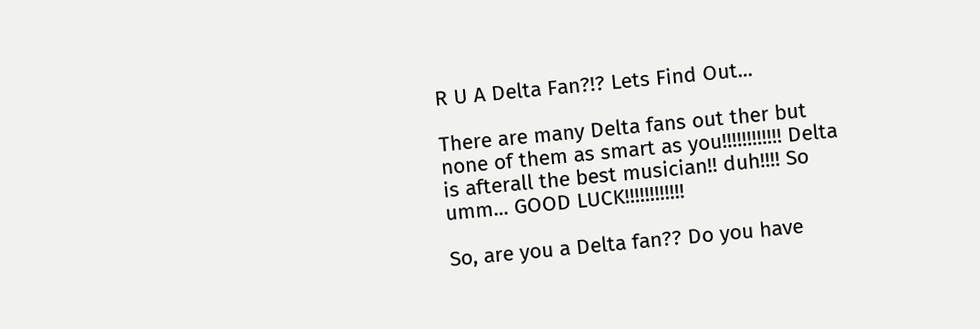R U A Delta Fan?!? Lets Find Out...

There are many Delta fans out ther but none of them as smart as you!!!!!!!!!!!! Delta is afterall the best musician!! duh!!!! So umm... GOOD LUCK!!!!!!!!!!!!

So, are you a Delta fan?? Do you have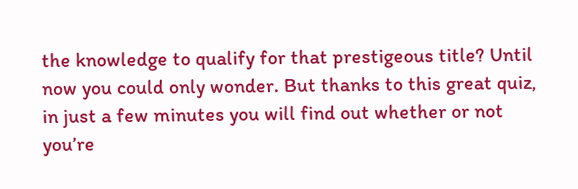the knowledge to qualify for that prestigeous title? Until now you could only wonder. But thanks to this great quiz, in just a few minutes you will find out whether or not you’re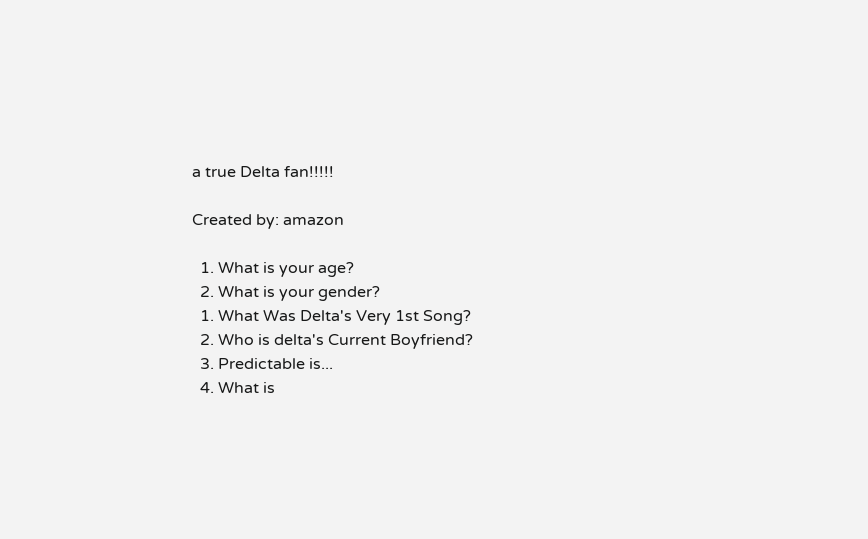a true Delta fan!!!!!

Created by: amazon

  1. What is your age?
  2. What is your gender?
  1. What Was Delta's Very 1st Song?
  2. Who is delta's Current Boyfriend?
  3. Predictable is...
  4. What is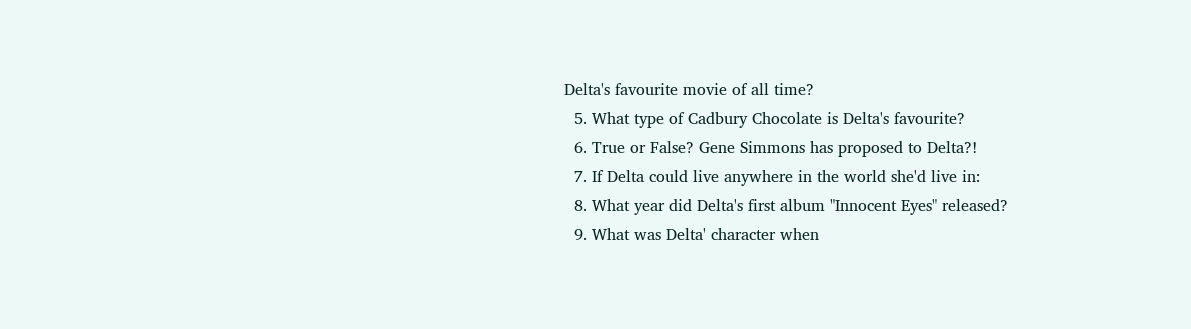Delta's favourite movie of all time?
  5. What type of Cadbury Chocolate is Delta's favourite?
  6. True or False? Gene Simmons has proposed to Delta?!
  7. If Delta could live anywhere in the world she'd live in:
  8. What year did Delta's first album "Innocent Eyes" released?
  9. What was Delta' character when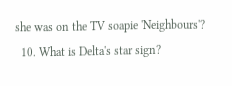she was on the TV soapie 'Neighbours'?
  10. What is Delta's star sign?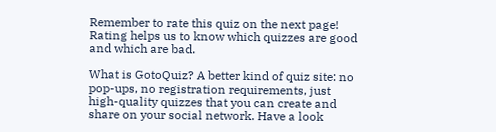Remember to rate this quiz on the next page!
Rating helps us to know which quizzes are good and which are bad.

What is GotoQuiz? A better kind of quiz site: no pop-ups, no registration requirements, just high-quality quizzes that you can create and share on your social network. Have a look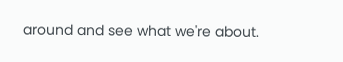around and see what we're about.